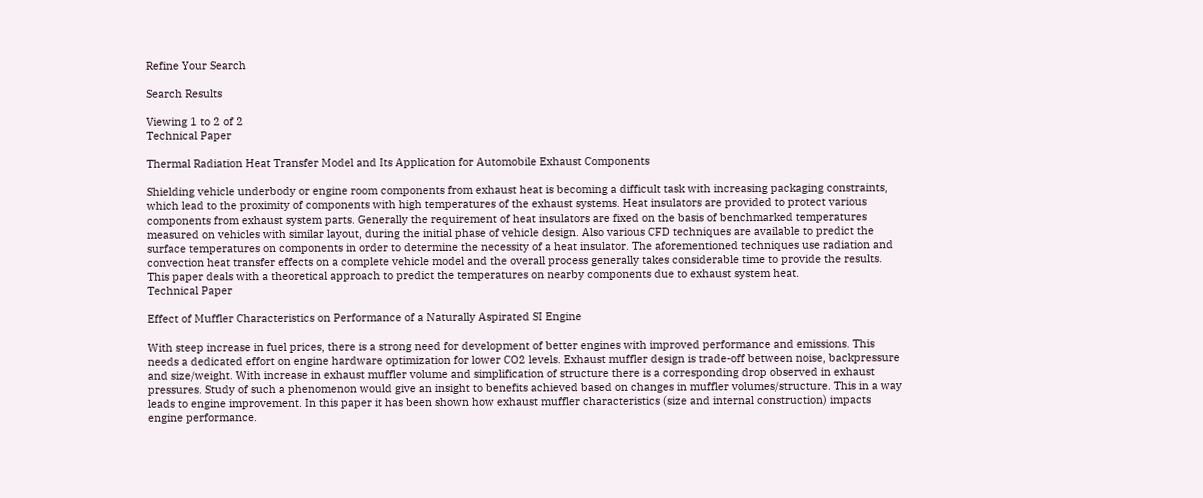Refine Your Search

Search Results

Viewing 1 to 2 of 2
Technical Paper

Thermal Radiation Heat Transfer Model and Its Application for Automobile Exhaust Components

Shielding vehicle underbody or engine room components from exhaust heat is becoming a difficult task with increasing packaging constraints, which lead to the proximity of components with high temperatures of the exhaust systems. Heat insulators are provided to protect various components from exhaust system parts. Generally the requirement of heat insulators are fixed on the basis of benchmarked temperatures measured on vehicles with similar layout, during the initial phase of vehicle design. Also various CFD techniques are available to predict the surface temperatures on components in order to determine the necessity of a heat insulator. The aforementioned techniques use radiation and convection heat transfer effects on a complete vehicle model and the overall process generally takes considerable time to provide the results. This paper deals with a theoretical approach to predict the temperatures on nearby components due to exhaust system heat.
Technical Paper

Effect of Muffler Characteristics on Performance of a Naturally Aspirated SI Engine

With steep increase in fuel prices, there is a strong need for development of better engines with improved performance and emissions. This needs a dedicated effort on engine hardware optimization for lower CO2 levels. Exhaust muffler design is trade-off between noise, backpressure and size/weight. With increase in exhaust muffler volume and simplification of structure there is a corresponding drop observed in exhaust pressures. Study of such a phenomenon would give an insight to benefits achieved based on changes in muffler volumes/structure. This in a way leads to engine improvement. In this paper it has been shown how exhaust muffler characteristics (size and internal construction) impacts engine performance.